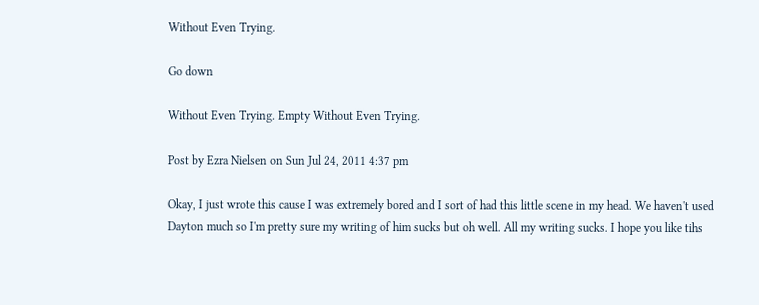Without Even Trying.

Go down

Without Even Trying. Empty Without Even Trying.

Post by Ezra Nielsen on Sun Jul 24, 2011 4:37 pm

Okay, I just wrote this cause I was extremely bored and I sort of had this little scene in my head. We haven't used Dayton much so I'm pretty sure my writing of him sucks but oh well. All my writing sucks. I hope you like tihs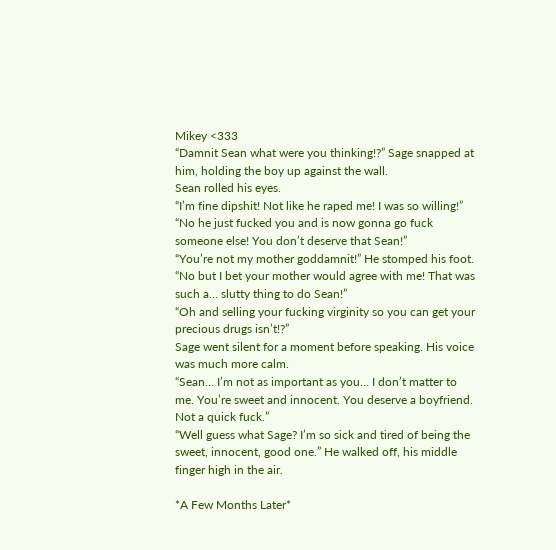Mikey <333
“Damnit Sean what were you thinking!?” Sage snapped at him, holding the boy up against the wall.
Sean rolled his eyes.
“I’m fine dipshit! Not like he raped me! I was so willing!”
“No he just fucked you and is now gonna go fuck someone else! You don’t deserve that Sean!”
“You’re not my mother goddamnit!” He stomped his foot.
“No but I bet your mother would agree with me! That was such a… slutty thing to do Sean!”
“Oh and selling your fucking virginity so you can get your precious drugs isn’t!?”
Sage went silent for a moment before speaking. His voice was much more calm.
“Sean… I’m not as important as you… I don’t matter to me. You’re sweet and innocent. You deserve a boyfriend. Not a quick fuck.”
“Well guess what Sage? I’m so sick and tired of being the sweet, innocent, good one.” He walked off, his middle finger high in the air.

*A Few Months Later*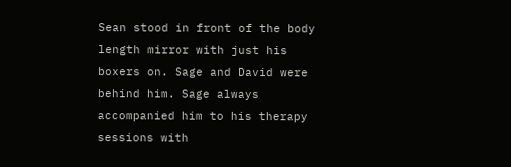Sean stood in front of the body length mirror with just his boxers on. Sage and David were behind him. Sage always accompanied him to his therapy sessions with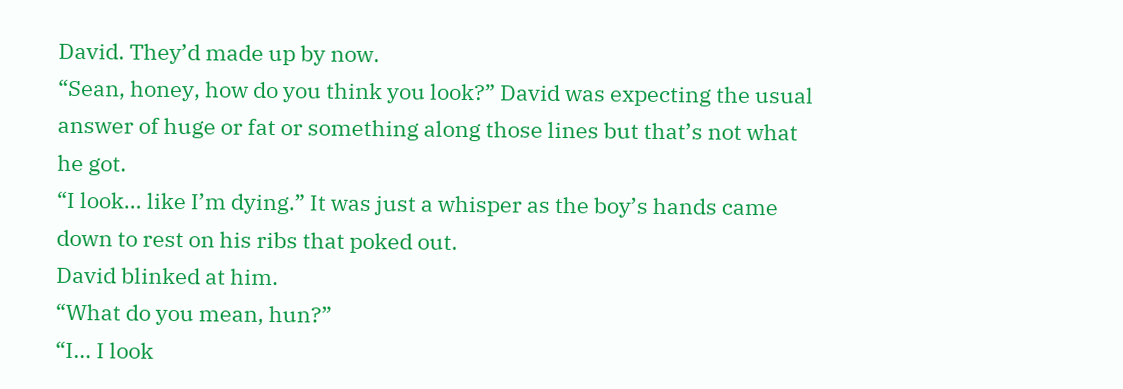David. They’d made up by now.
“Sean, honey, how do you think you look?” David was expecting the usual answer of huge or fat or something along those lines but that’s not what he got.
“I look… like I’m dying.” It was just a whisper as the boy’s hands came down to rest on his ribs that poked out.
David blinked at him.
“What do you mean, hun?”
“I… I look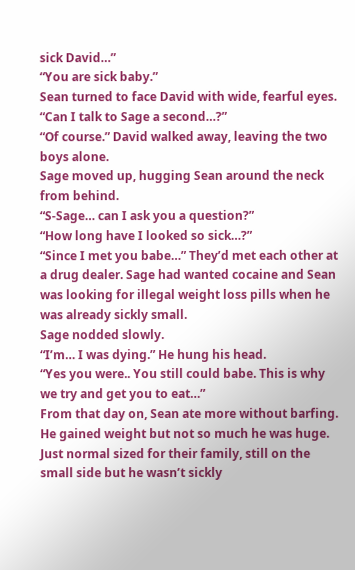sick David…”
“You are sick baby.”
Sean turned to face David with wide, fearful eyes.
“Can I talk to Sage a second…?”
“Of course.” David walked away, leaving the two boys alone.
Sage moved up, hugging Sean around the neck from behind.
“S-Sage… can I ask you a question?”
“How long have I looked so sick…?”
“Since I met you babe…” They’d met each other at a drug dealer. Sage had wanted cocaine and Sean was looking for illegal weight loss pills when he was already sickly small.
Sage nodded slowly.
“I’m… I was dying.” He hung his head.
“Yes you were.. You still could babe. This is why we try and get you to eat…”
From that day on, Sean ate more without barfing. He gained weight but not so much he was huge. Just normal sized for their family, still on the small side but he wasn’t sickly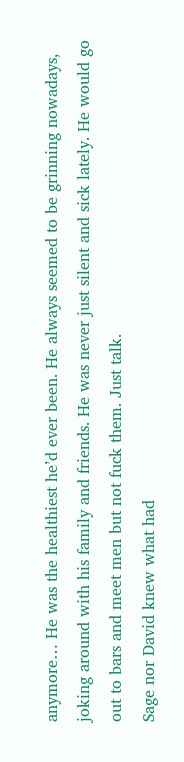anymore… He was the healthiest he’d ever been. He always seemed to be grinning nowadays, joking around with his family and friends. He was never just silent and sick lately. He would go out to bars and meet men but not fuck them. Just talk.
Sage nor David knew what had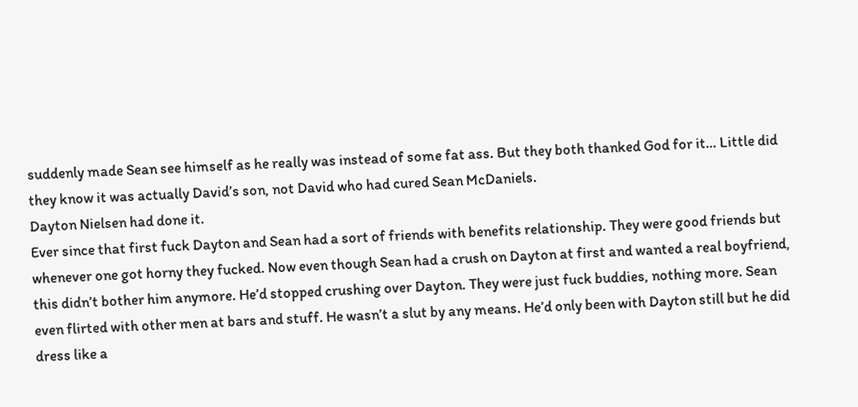suddenly made Sean see himself as he really was instead of some fat ass. But they both thanked God for it… Little did they know it was actually David’s son, not David who had cured Sean McDaniels.
Dayton Nielsen had done it.
Ever since that first fuck Dayton and Sean had a sort of friends with benefits relationship. They were good friends but whenever one got horny they fucked. Now even though Sean had a crush on Dayton at first and wanted a real boyfriend, this didn’t bother him anymore. He’d stopped crushing over Dayton. They were just fuck buddies, nothing more. Sean even flirted with other men at bars and stuff. He wasn’t a slut by any means. He’d only been with Dayton still but he did dress like a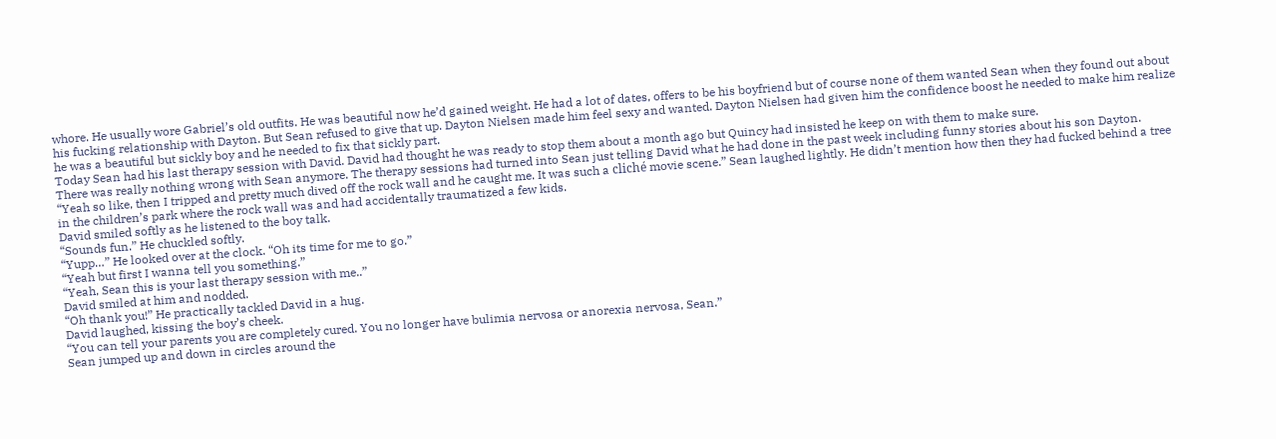whore. He usually wore Gabriel’s old outfits. He was beautiful now he’d gained weight. He had a lot of dates, offers to be his boyfriend but of course none of them wanted Sean when they found out about his fucking relationship with Dayton. But Sean refused to give that up. Dayton Nielsen made him feel sexy and wanted. Dayton Nielsen had given him the confidence boost he needed to make him realize he was a beautiful but sickly boy and he needed to fix that sickly part.
Today Sean had his last therapy session with David. David had thought he was ready to stop them about a month ago but Quincy had insisted he keep on with them to make sure.
There was really nothing wrong with Sean anymore. The therapy sessions had turned into Sean just telling David what he had done in the past week including funny stories about his son Dayton.
“Yeah so like, then I tripped and pretty much dived off the rock wall and he caught me. It was such a cliché movie scene.” Sean laughed lightly. He didn’t mention how then they had fucked behind a tree in the children’s park where the rock wall was and had accidentally traumatized a few kids.
David smiled softly as he listened to the boy talk.
“Sounds fun.” He chuckled softly.
“Yupp…” He looked over at the clock. “Oh its time for me to go.”
“Yeah but first I wanna tell you something.”
“Yeah, Sean this is your last therapy session with me..”
David smiled at him and nodded.
“Oh thank you!” He practically tackled David in a hug.
David laughed, kissing the boy’s cheek.
“You can tell your parents you are completely cured. You no longer have bulimia nervosa or anorexia nervosa, Sean.”
Sean jumped up and down in circles around the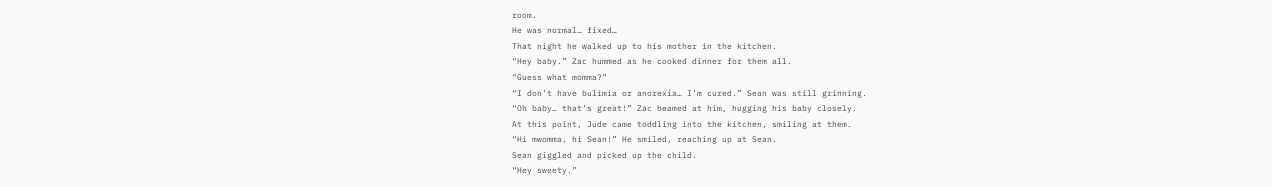room.
He was normal… fixed…
That night he walked up to his mother in the kitchen.
“Hey baby.” Zac hummed as he cooked dinner for them all.
“Guess what momma?”
“I don’t have bulimia or anorexia… I’m cured.” Sean was still grinning.
“Oh baby… that’s great!” Zac beamed at him, hugging his baby closely.
At this point, Jude came toddling into the kitchen, smiling at them.
“Hi mwomma, hi Sean!” He smiled, reaching up at Sean.
Sean giggled and picked up the child.
“Hey sweety.”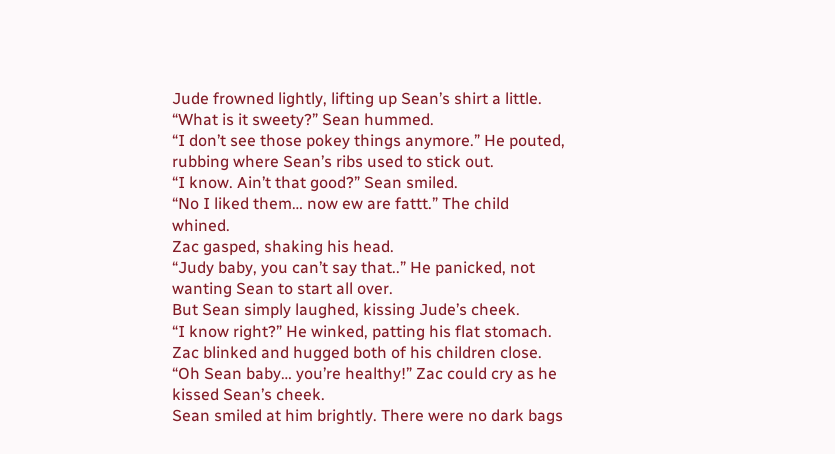Jude frowned lightly, lifting up Sean’s shirt a little.
“What is it sweety?” Sean hummed.
“I don’t see those pokey things anymore.” He pouted, rubbing where Sean’s ribs used to stick out.
“I know. Ain’t that good?” Sean smiled.
“No I liked them… now ew are fattt.” The child whined.
Zac gasped, shaking his head.
“Judy baby, you can’t say that..” He panicked, not wanting Sean to start all over.
But Sean simply laughed, kissing Jude’s cheek.
“I know right?” He winked, patting his flat stomach.
Zac blinked and hugged both of his children close.
“Oh Sean baby… you’re healthy!” Zac could cry as he kissed Sean’s cheek.
Sean smiled at him brightly. There were no dark bags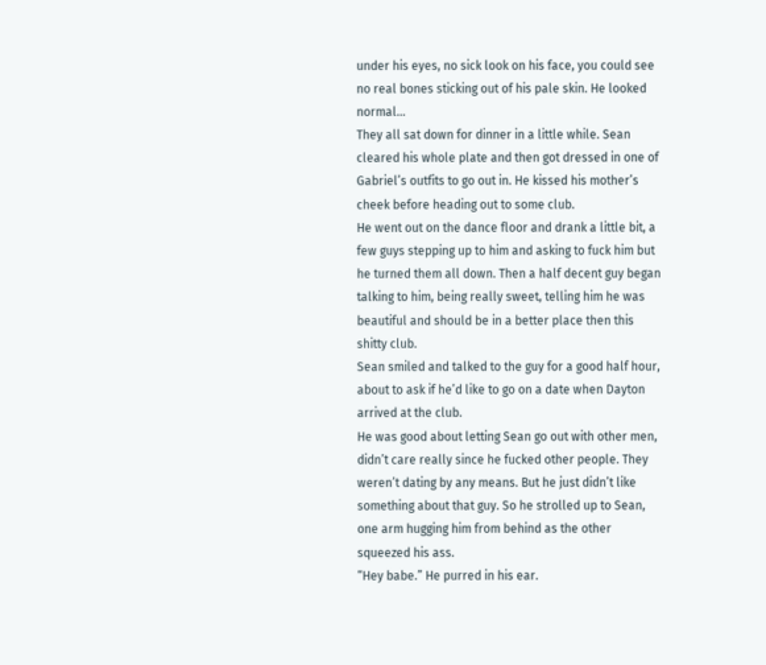under his eyes, no sick look on his face, you could see no real bones sticking out of his pale skin. He looked normal…
They all sat down for dinner in a little while. Sean cleared his whole plate and then got dressed in one of Gabriel’s outfits to go out in. He kissed his mother’s cheek before heading out to some club.
He went out on the dance floor and drank a little bit, a few guys stepping up to him and asking to fuck him but he turned them all down. Then a half decent guy began talking to him, being really sweet, telling him he was beautiful and should be in a better place then this shitty club.
Sean smiled and talked to the guy for a good half hour, about to ask if he’d like to go on a date when Dayton arrived at the club.
He was good about letting Sean go out with other men, didn’t care really since he fucked other people. They weren’t dating by any means. But he just didn’t like something about that guy. So he strolled up to Sean, one arm hugging him from behind as the other squeezed his ass.
“Hey babe.” He purred in his ear.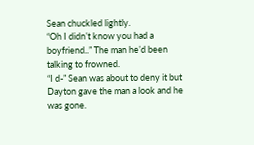Sean chuckled lightly.
“Oh I didn’t know you had a boyfriend..” The man he’d been talking to frowned.
“I d-” Sean was about to deny it but Dayton gave the man a look and he was gone.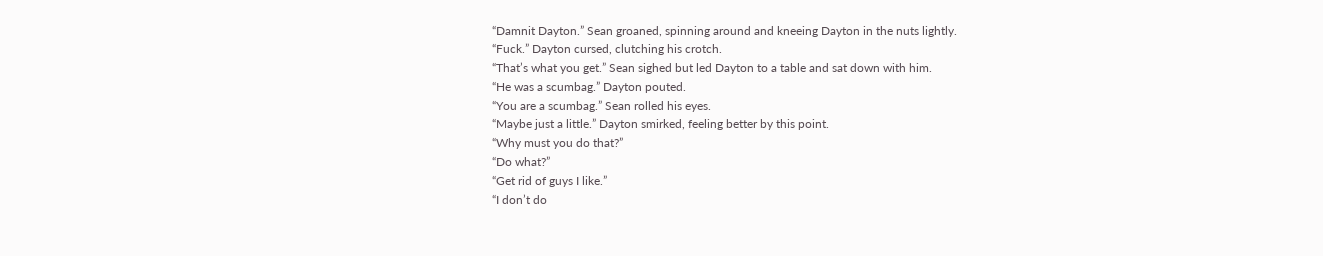“Damnit Dayton.” Sean groaned, spinning around and kneeing Dayton in the nuts lightly.
“Fuck.” Dayton cursed, clutching his crotch.
“That’s what you get.” Sean sighed but led Dayton to a table and sat down with him.
“He was a scumbag.” Dayton pouted.
“You are a scumbag.” Sean rolled his eyes.
“Maybe just a little.” Dayton smirked, feeling better by this point.
“Why must you do that?”
“Do what?”
“Get rid of guys I like.”
“I don’t do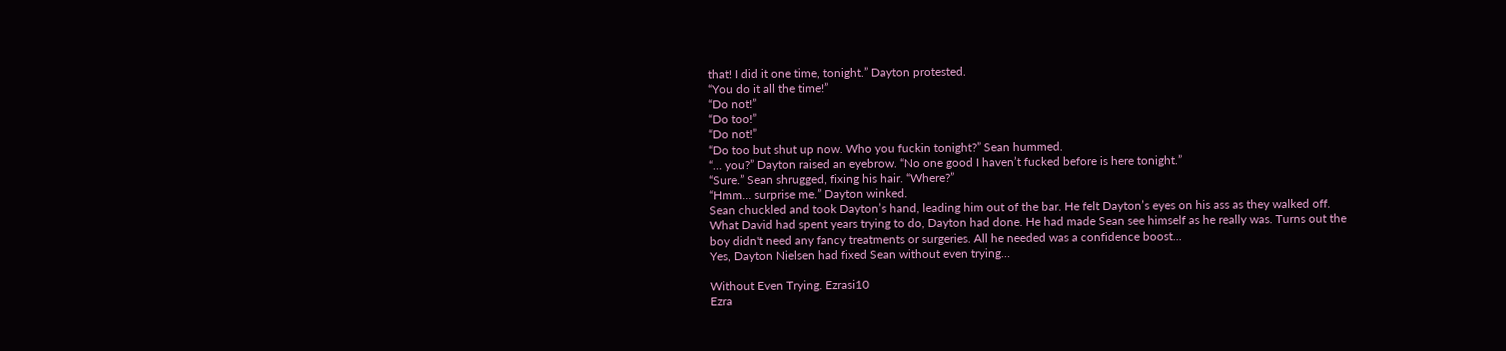that! I did it one time, tonight.” Dayton protested.
“You do it all the time!”
“Do not!”
“Do too!”
“Do not!”
“Do too but shut up now. Who you fuckin tonight?” Sean hummed.
“… you?” Dayton raised an eyebrow. “No one good I haven’t fucked before is here tonight.”
“Sure.” Sean shrugged, fixing his hair. “Where?”
“Hmm… surprise me.” Dayton winked.
Sean chuckled and took Dayton’s hand, leading him out of the bar. He felt Dayton’s eyes on his ass as they walked off.
What David had spent years trying to do, Dayton had done. He had made Sean see himself as he really was. Turns out the boy didn't need any fancy treatments or surgeries. All he needed was a confidence boost...
Yes, Dayton Nielsen had fixed Sean without even trying…

Without Even Trying. Ezrasi10
Ezra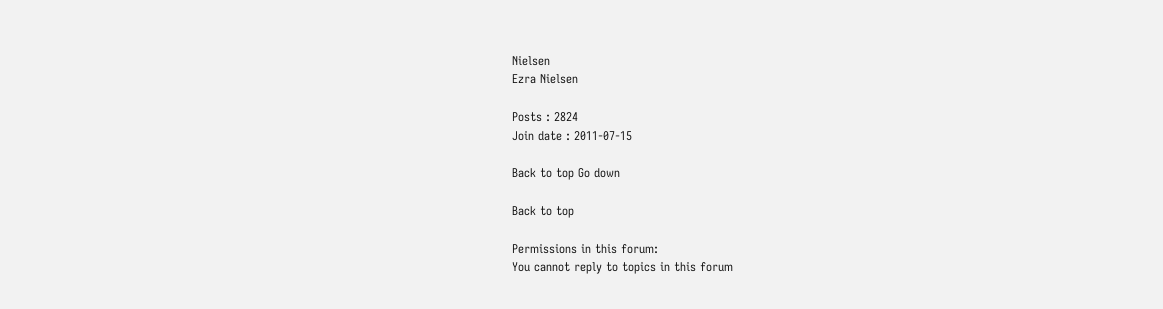Nielsen
Ezra Nielsen

Posts : 2824
Join date : 2011-07-15

Back to top Go down

Back to top

Permissions in this forum:
You cannot reply to topics in this forum